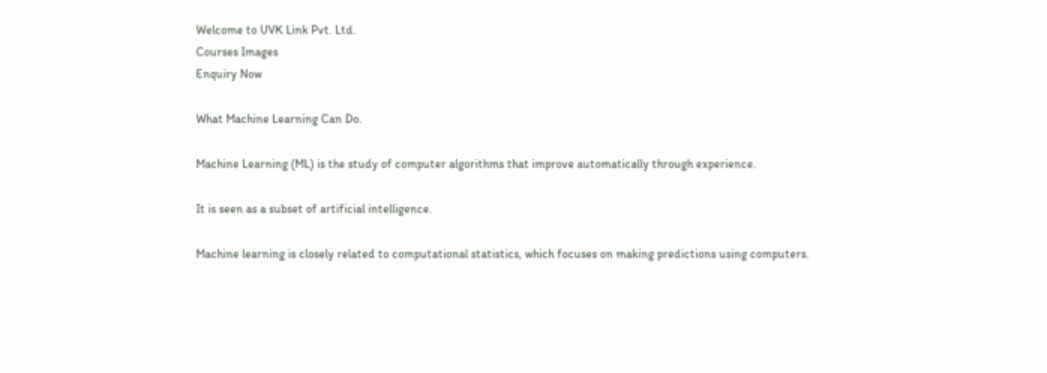Welcome to UVK Link Pvt. Ltd.
Courses Images
Enquiry Now

What Machine Learning Can Do.

Machine Learning (ML) is the study of computer algorithms that improve automatically through experience.

It is seen as a subset of artificial intelligence.

Machine learning is closely related to computational statistics, which focuses on making predictions using computers.